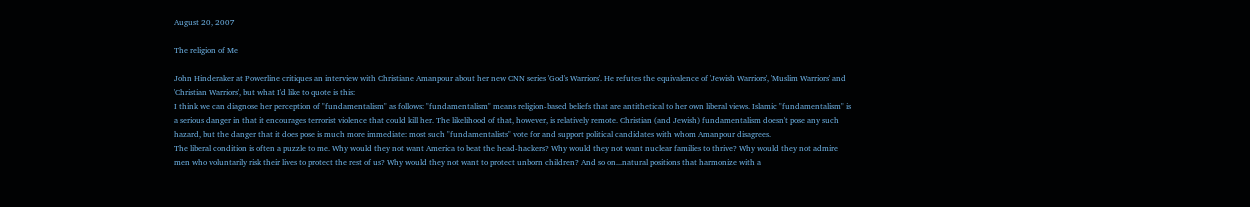August 20, 2007

The religion of Me

John Hinderaker at Powerline critiques an interview with Christiane Amanpour about her new CNN series 'God's Warriors'. He refutes the equivalence of 'Jewish Warriors', 'Muslim Warriors' and 'Christian Warriors', but what I'd like to quote is this:
I think we can diagnose her perception of "fundamentalism" as follows: "fundamentalism" means religion-based beliefs that are antithetical to her own liberal views. Islamic "fundamentalism" is a serious danger in that it encourages terrorist violence that could kill her. The likelihood of that, however, is relatively remote. Christian (and Jewish) fundamentalism doesn't pose any such hazard, but the danger that it does pose is much more immediate: most such "fundamentalists" vote for and support political candidates with whom Amanpour disagrees.
The liberal condition is often a puzzle to me. Why would they not want America to beat the head-hackers? Why would they not want nuclear families to thrive? Why would they not admire men who voluntarily risk their lives to protect the rest of us? Why would they not want to protect unborn children? And so on...natural positions that harmonize with a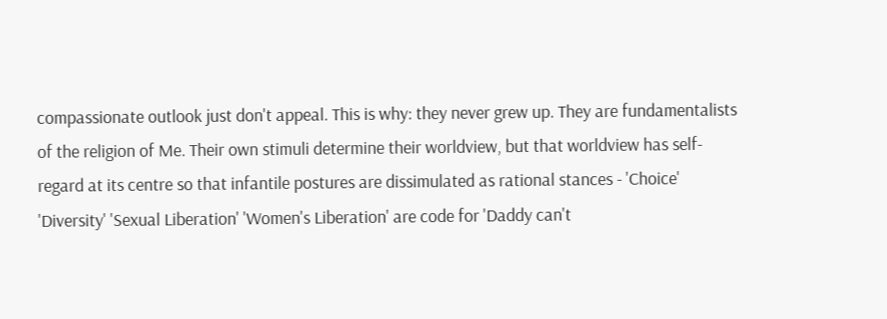compassionate outlook just don't appeal. This is why: they never grew up. They are fundamentalists of the religion of Me. Their own stimuli determine their worldview, but that worldview has self-regard at its centre so that infantile postures are dissimulated as rational stances - 'Choice' 'Diversity' 'Sexual Liberation' 'Women's Liberation' are code for 'Daddy can't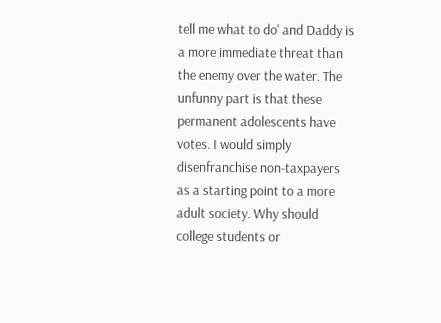tell me what to do' and Daddy is a more immediate threat than the enemy over the water. The unfunny part is that these permanent adolescents have votes. I would simply disenfranchise non-taxpayers as a starting point to a more adult society. Why should college students or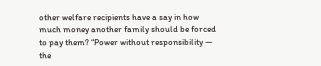other welfare recipients have a say in how much money another family should be forced to pay them? “Power without responsibility — the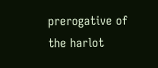prerogative of the harlot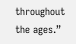throughout the ages.”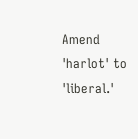Amend 'harlot' to 'liberal.'